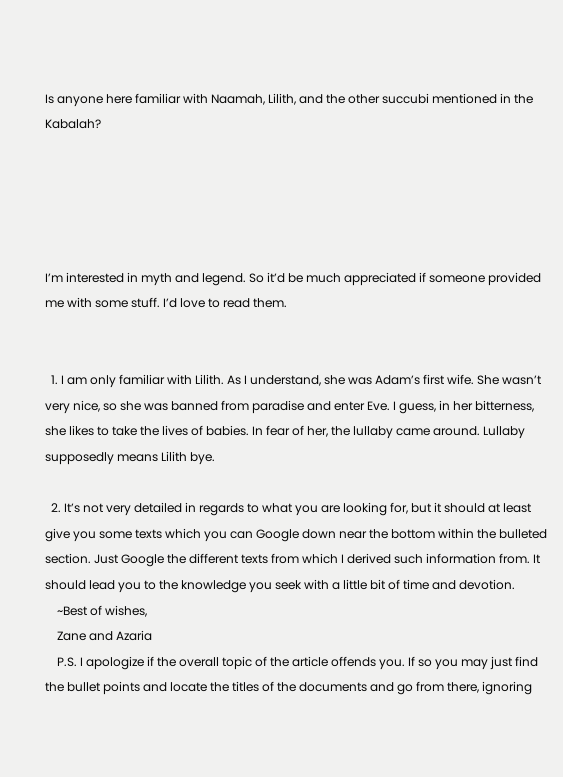Is anyone here familiar with Naamah, Lilith, and the other succubi mentioned in the Kabalah?





I’m interested in myth and legend. So it’d be much appreciated if someone provided me with some stuff. I’d love to read them.


  1. I am only familiar with Lilith. As I understand, she was Adam’s first wife. She wasn’t very nice, so she was banned from paradise and enter Eve. I guess, in her bitterness, she likes to take the lives of babies. In fear of her, the lullaby came around. Lullaby supposedly means Lilith bye.

  2. It’s not very detailed in regards to what you are looking for, but it should at least give you some texts which you can Google down near the bottom within the bulleted section. Just Google the different texts from which I derived such information from. It should lead you to the knowledge you seek with a little bit of time and devotion.
    ~Best of wishes,
    Zane and Azaria
    P.S. I apologize if the overall topic of the article offends you. If so you may just find the bullet points and locate the titles of the documents and go from there, ignoring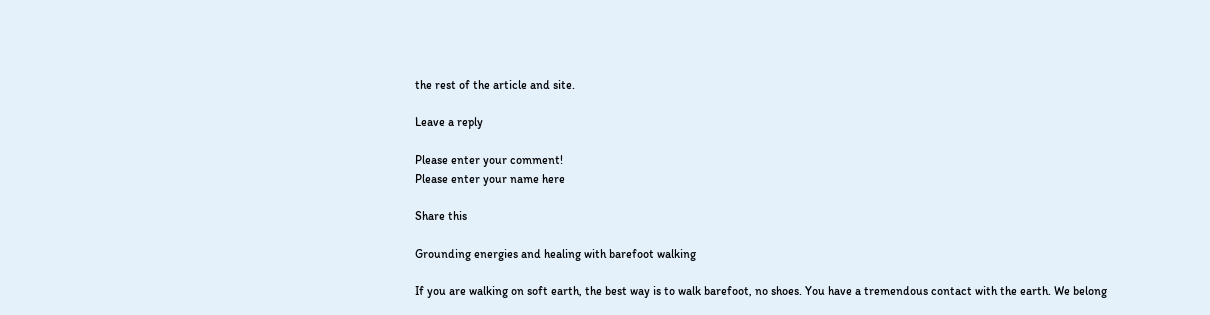the rest of the article and site.

Leave a reply

Please enter your comment!
Please enter your name here

Share this

Grounding energies and healing with barefoot walking

If you are walking on soft earth, the best way is to walk barefoot, no shoes. You have a tremendous contact with the earth. We belong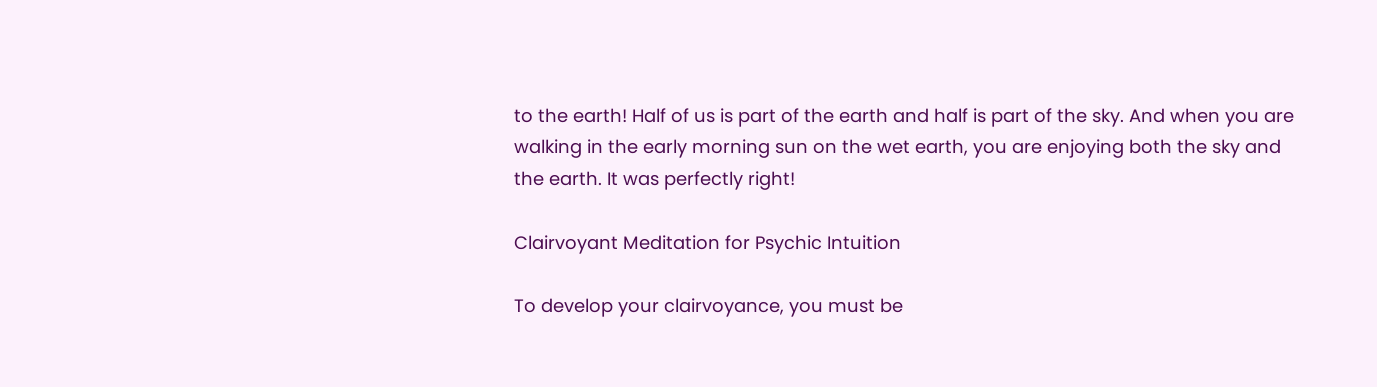to the earth! Half of us is part of the earth and half is part of the sky. And when you are walking in the early morning sun on the wet earth, you are enjoying both the sky and the earth. It was perfectly right!

Clairvoyant Meditation for Psychic Intuition

To develop your clairvoyance, you must be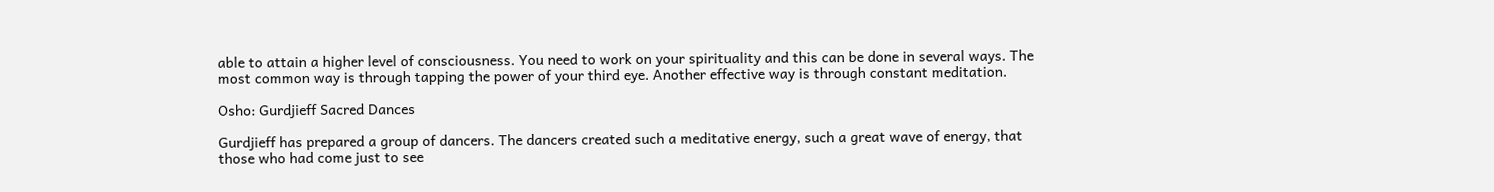able to attain a higher level of consciousness. You need to work on your spirituality and this can be done in several ways. The most common way is through tapping the power of your third eye. Another effective way is through constant meditation.

Osho: Gurdjieff Sacred Dances

Gurdjieff has prepared a group of dancers. The dancers created such a meditative energy, such a great wave of energy, that those who had come just to see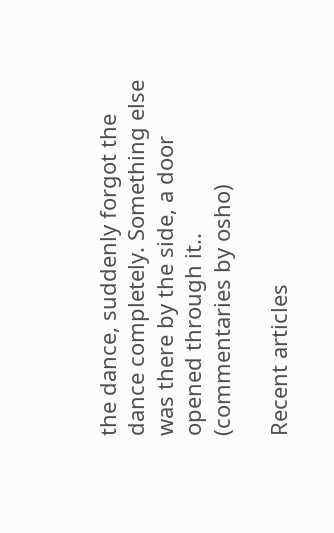the dance, suddenly forgot the dance completely. Something else was there by the side, a door opened through it.. (commentaries by osho)

Recent articles